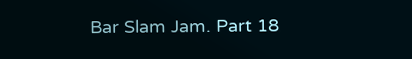Bar Slam Jam. Part 18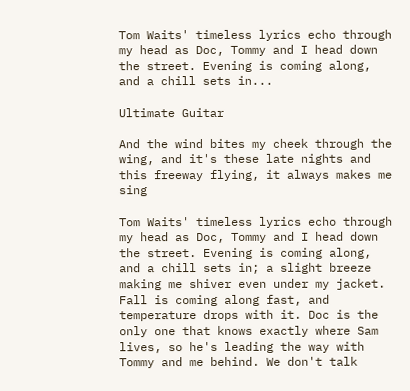Tom Waits' timeless lyrics echo through my head as Doc, Tommy and I head down the street. Evening is coming along, and a chill sets in...

Ultimate Guitar

And the wind bites my cheek through the wing, and it's these late nights and this freeway flying, it always makes me sing

Tom Waits' timeless lyrics echo through my head as Doc, Tommy and I head down the street. Evening is coming along, and a chill sets in; a slight breeze making me shiver even under my jacket. Fall is coming along fast, and temperature drops with it. Doc is the only one that knows exactly where Sam lives, so he's leading the way with Tommy and me behind. We don't talk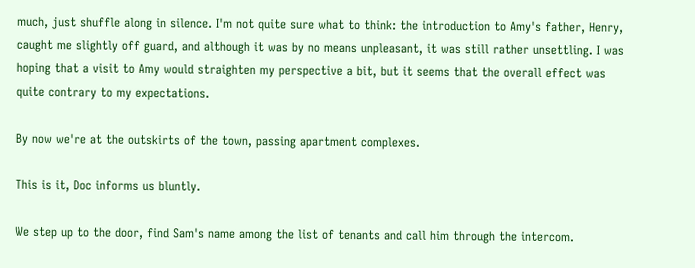much, just shuffle along in silence. I'm not quite sure what to think: the introduction to Amy's father, Henry, caught me slightly off guard, and although it was by no means unpleasant, it was still rather unsettling. I was hoping that a visit to Amy would straighten my perspective a bit, but it seems that the overall effect was quite contrary to my expectations.

By now we're at the outskirts of the town, passing apartment complexes.

This is it, Doc informs us bluntly.

We step up to the door, find Sam's name among the list of tenants and call him through the intercom.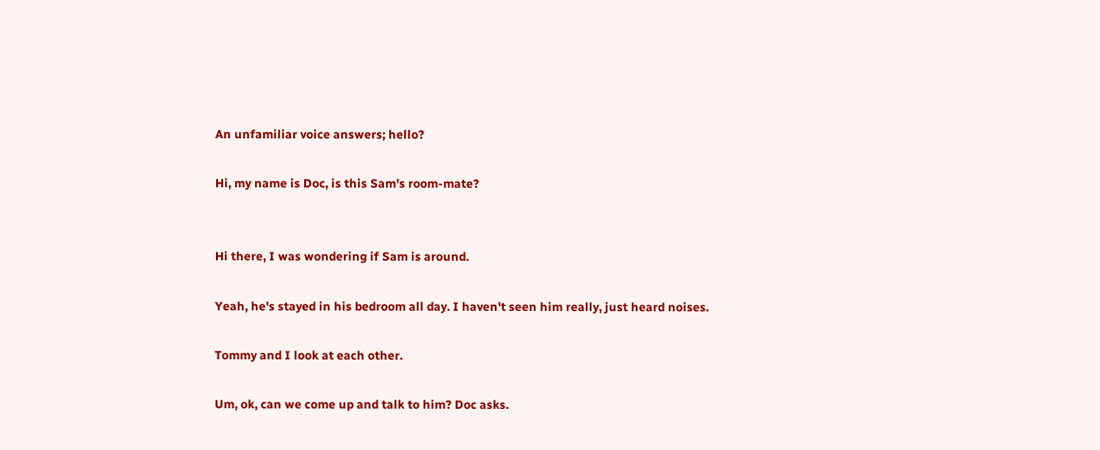An unfamiliar voice answers; hello?

Hi, my name is Doc, is this Sam's room-mate?


Hi there, I was wondering if Sam is around.

Yeah, he's stayed in his bedroom all day. I haven't seen him really, just heard noises.

Tommy and I look at each other.

Um, ok, can we come up and talk to him? Doc asks.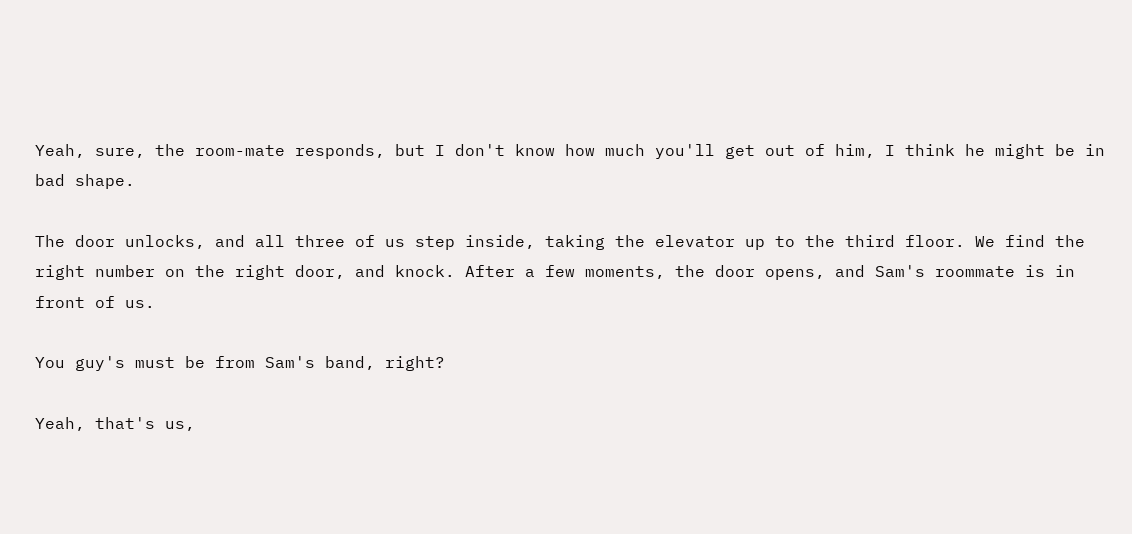Yeah, sure, the room-mate responds, but I don't know how much you'll get out of him, I think he might be in bad shape.

The door unlocks, and all three of us step inside, taking the elevator up to the third floor. We find the right number on the right door, and knock. After a few moments, the door opens, and Sam's roommate is in front of us.

You guy's must be from Sam's band, right?

Yeah, that's us,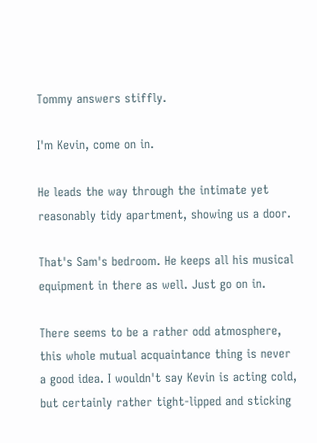Tommy answers stiffly.

I'm Kevin, come on in.

He leads the way through the intimate yet reasonably tidy apartment, showing us a door.

That's Sam's bedroom. He keeps all his musical equipment in there as well. Just go on in.

There seems to be a rather odd atmosphere, this whole mutual acquaintance thing is never a good idea. I wouldn't say Kevin is acting cold, but certainly rather tight-lipped and sticking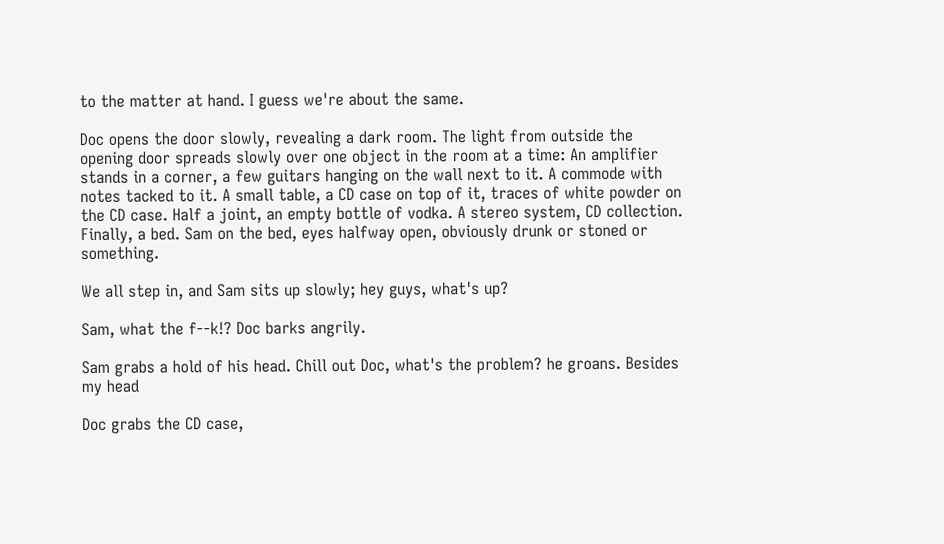to the matter at hand. I guess we're about the same.

Doc opens the door slowly, revealing a dark room. The light from outside the opening door spreads slowly over one object in the room at a time: An amplifier stands in a corner, a few guitars hanging on the wall next to it. A commode with notes tacked to it. A small table, a CD case on top of it, traces of white powder on the CD case. Half a joint, an empty bottle of vodka. A stereo system, CD collection. Finally, a bed. Sam on the bed, eyes halfway open, obviously drunk or stoned or something.

We all step in, and Sam sits up slowly; hey guys, what's up?

Sam, what the f--k!? Doc barks angrily.

Sam grabs a hold of his head. Chill out Doc, what's the problem? he groans. Besides my head

Doc grabs the CD case,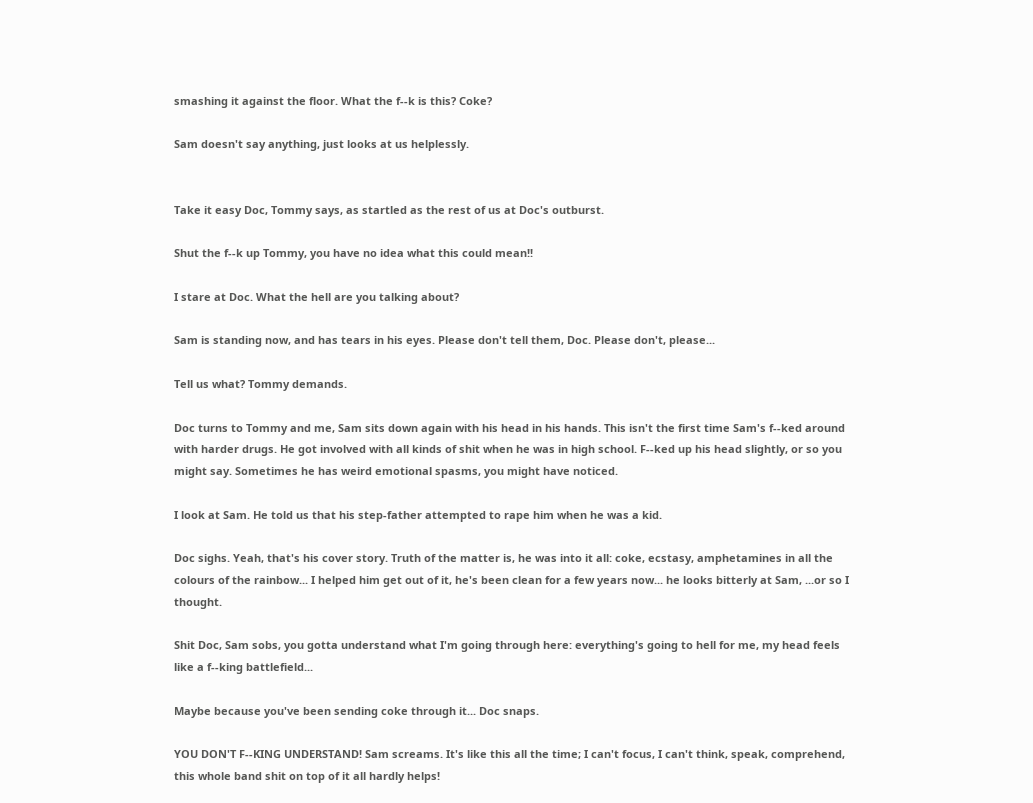smashing it against the floor. What the f--k is this? Coke?

Sam doesn't say anything, just looks at us helplessly.


Take it easy Doc, Tommy says, as startled as the rest of us at Doc's outburst.

Shut the f--k up Tommy, you have no idea what this could mean!!

I stare at Doc. What the hell are you talking about?

Sam is standing now, and has tears in his eyes. Please don't tell them, Doc. Please don't, please...

Tell us what? Tommy demands.

Doc turns to Tommy and me, Sam sits down again with his head in his hands. This isn't the first time Sam's f--ked around with harder drugs. He got involved with all kinds of shit when he was in high school. F--ked up his head slightly, or so you might say. Sometimes he has weird emotional spasms, you might have noticed.

I look at Sam. He told us that his step-father attempted to rape him when he was a kid.

Doc sighs. Yeah, that's his cover story. Truth of the matter is, he was into it all: coke, ecstasy, amphetamines in all the colours of the rainbow... I helped him get out of it, he's been clean for a few years now... he looks bitterly at Sam, ...or so I thought.

Shit Doc, Sam sobs, you gotta understand what I'm going through here: everything's going to hell for me, my head feels like a f--king battlefield...

Maybe because you've been sending coke through it... Doc snaps.

YOU DON'T F--KING UNDERSTAND! Sam screams. It's like this all the time; I can't focus, I can't think, speak, comprehend, this whole band shit on top of it all hardly helps!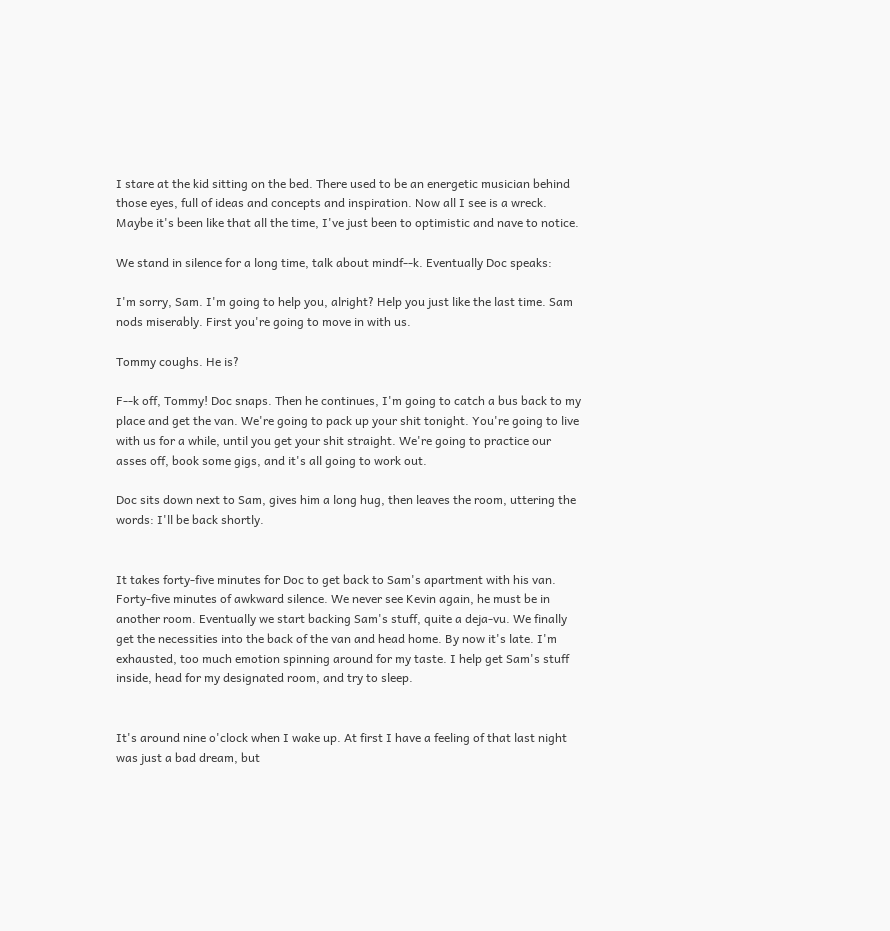I stare at the kid sitting on the bed. There used to be an energetic musician behind those eyes, full of ideas and concepts and inspiration. Now all I see is a wreck. Maybe it's been like that all the time, I've just been to optimistic and nave to notice.

We stand in silence for a long time, talk about mindf--k. Eventually Doc speaks:

I'm sorry, Sam. I'm going to help you, alright? Help you just like the last time. Sam nods miserably. First you're going to move in with us.

Tommy coughs. He is?

F--k off, Tommy! Doc snaps. Then he continues, I'm going to catch a bus back to my place and get the van. We're going to pack up your shit tonight. You're going to live with us for a while, until you get your shit straight. We're going to practice our asses off, book some gigs, and it's all going to work out.

Doc sits down next to Sam, gives him a long hug, then leaves the room, uttering the words: I'll be back shortly.


It takes forty-five minutes for Doc to get back to Sam's apartment with his van. Forty-five minutes of awkward silence. We never see Kevin again, he must be in another room. Eventually we start backing Sam's stuff, quite a deja-vu. We finally get the necessities into the back of the van and head home. By now it's late. I'm exhausted, too much emotion spinning around for my taste. I help get Sam's stuff inside, head for my designated room, and try to sleep.


It's around nine o'clock when I wake up. At first I have a feeling of that last night was just a bad dream, but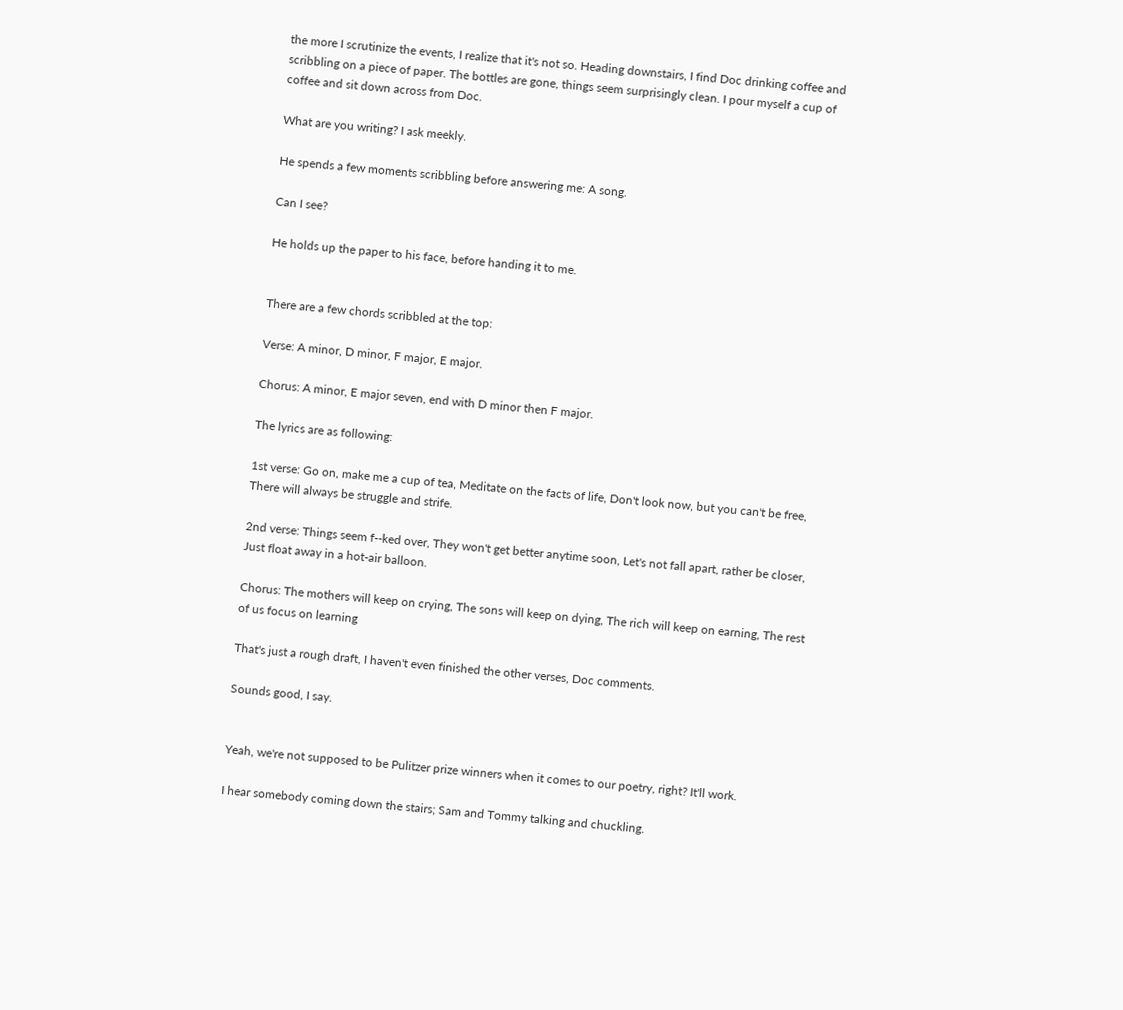the more I scrutinize the events, I realize that it's not so. Heading downstairs, I find Doc drinking coffee and scribbling on a piece of paper. The bottles are gone, things seem surprisingly clean. I pour myself a cup of coffee and sit down across from Doc.

What are you writing? I ask meekly.

He spends a few moments scribbling before answering me: A song.

Can I see?

He holds up the paper to his face, before handing it to me.


There are a few chords scribbled at the top:

Verse: A minor, D minor, F major, E major.

Chorus: A minor, E major seven, end with D minor then F major.

The lyrics are as following:

1st verse: Go on, make me a cup of tea, Meditate on the facts of life, Don't look now, but you can't be free, There will always be struggle and strife.

2nd verse: Things seem f--ked over, They won't get better anytime soon, Let's not fall apart, rather be closer, Just float away in a hot-air balloon.

Chorus: The mothers will keep on crying, The sons will keep on dying, The rich will keep on earning, The rest of us focus on learning

That's just a rough draft, I haven't even finished the other verses, Doc comments.

Sounds good, I say.


Yeah, we're not supposed to be Pulitzer prize winners when it comes to our poetry, right? It'll work.

I hear somebody coming down the stairs; Sam and Tommy talking and chuckling.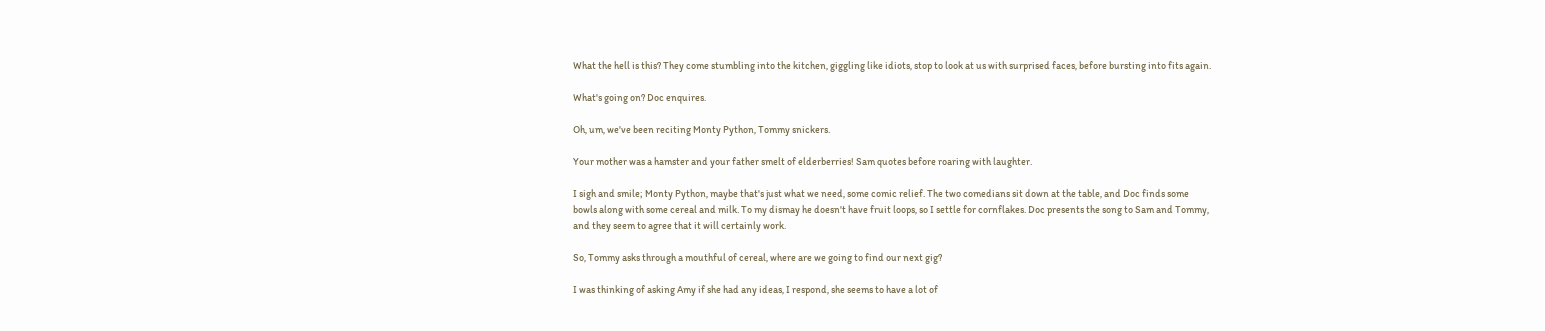What the hell is this? They come stumbling into the kitchen, giggling like idiots, stop to look at us with surprised faces, before bursting into fits again.

What's going on? Doc enquires.

Oh, um, we've been reciting Monty Python, Tommy snickers.

Your mother was a hamster and your father smelt of elderberries! Sam quotes before roaring with laughter.

I sigh and smile; Monty Python, maybe that's just what we need, some comic relief. The two comedians sit down at the table, and Doc finds some bowls along with some cereal and milk. To my dismay he doesn't have fruit loops, so I settle for cornflakes. Doc presents the song to Sam and Tommy, and they seem to agree that it will certainly work.

So, Tommy asks through a mouthful of cereal, where are we going to find our next gig?

I was thinking of asking Amy if she had any ideas, I respond, she seems to have a lot of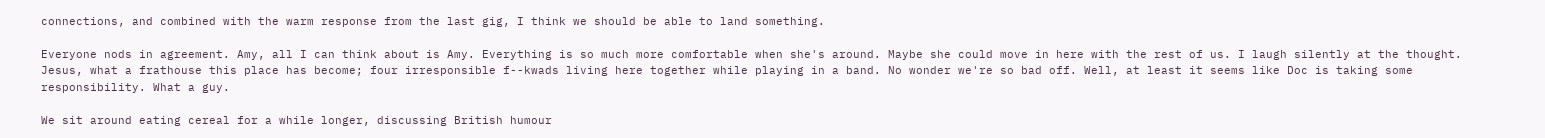connections, and combined with the warm response from the last gig, I think we should be able to land something.

Everyone nods in agreement. Amy, all I can think about is Amy. Everything is so much more comfortable when she's around. Maybe she could move in here with the rest of us. I laugh silently at the thought. Jesus, what a frathouse this place has become; four irresponsible f--kwads living here together while playing in a band. No wonder we're so bad off. Well, at least it seems like Doc is taking some responsibility. What a guy.

We sit around eating cereal for a while longer, discussing British humour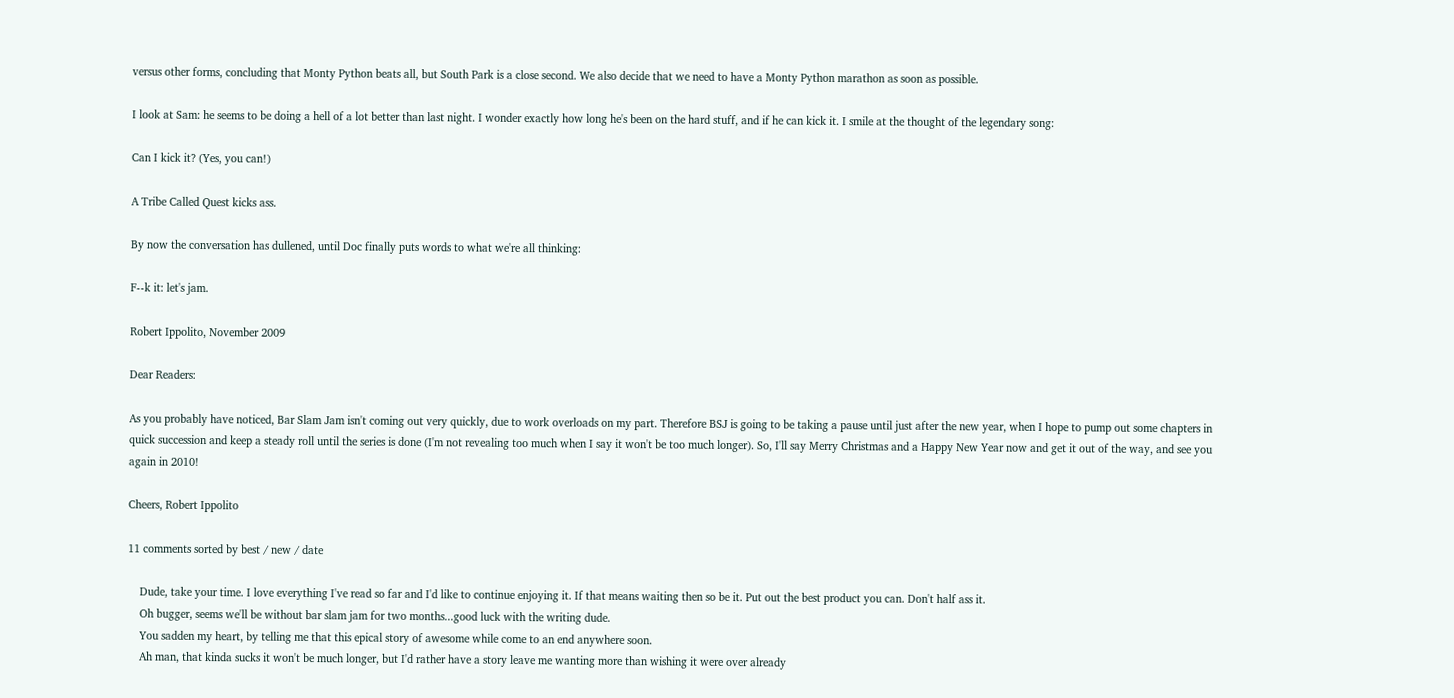versus other forms, concluding that Monty Python beats all, but South Park is a close second. We also decide that we need to have a Monty Python marathon as soon as possible.

I look at Sam: he seems to be doing a hell of a lot better than last night. I wonder exactly how long he's been on the hard stuff, and if he can kick it. I smile at the thought of the legendary song:

Can I kick it? (Yes, you can!)

A Tribe Called Quest kicks ass.

By now the conversation has dullened, until Doc finally puts words to what we're all thinking:

F--k it: let's jam.

Robert Ippolito, November 2009

Dear Readers:

As you probably have noticed, Bar Slam Jam isn't coming out very quickly, due to work overloads on my part. Therefore BSJ is going to be taking a pause until just after the new year, when I hope to pump out some chapters in quick succession and keep a steady roll until the series is done (I'm not revealing too much when I say it won't be too much longer). So, I'll say Merry Christmas and a Happy New Year now and get it out of the way, and see you again in 2010!

Cheers, Robert Ippolito

11 comments sorted by best / new / date

    Dude, take your time. I love everything I've read so far and I'd like to continue enjoying it. If that means waiting then so be it. Put out the best product you can. Don't half ass it.
    Oh bugger, seems we'll be without bar slam jam for two months...good luck with the writing dude.
    You sadden my heart, by telling me that this epical story of awesome while come to an end anywhere soon.
    Ah man, that kinda sucks it won't be much longer, but I'd rather have a story leave me wanting more than wishing it were over already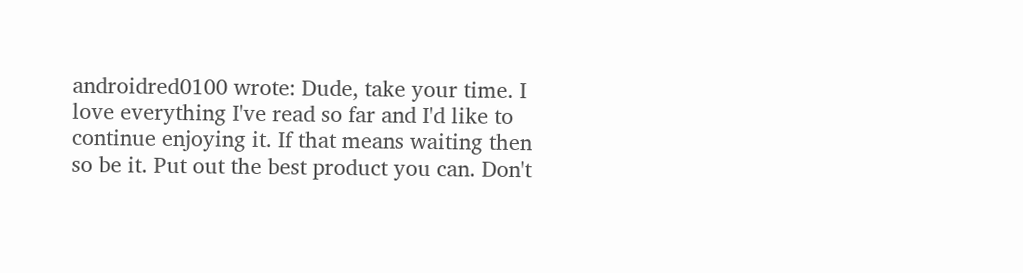androidred0100 wrote: Dude, take your time. I love everything I've read so far and I'd like to continue enjoying it. If that means waiting then so be it. Put out the best product you can. Don't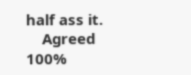half ass it.
    Agreed 100%